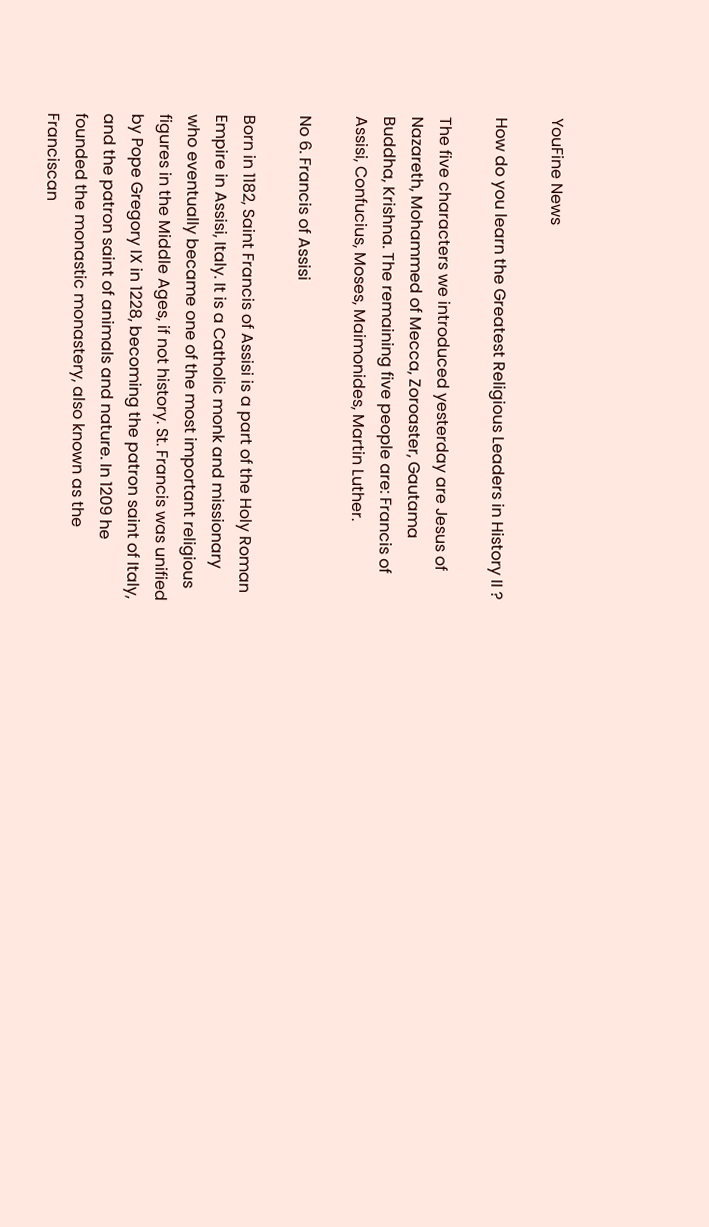YouFine News

How do you learn the Greatest Religious Leaders in History II ?

The five characters we introduced yesterday are Jesus of Nazareth, Mohammed of Mecca, Zoroaster, Gautama Buddha, Krishna. The remaining five people are: Francis of Assisi, Confucius, Moses, Maimonides, Martin Luther.

No 6. Francis of Assisi

Born in 1182, Saint Francis of Assisi is a part of the Holy Roman Empire in Assisi, Italy. It is a Catholic monk and missionary who eventually became one of the most important religious figures in the Middle Ages, if not history. St. Francis was unified by Pope Gregory IX in 1228, becoming the patron saint of Italy, and the patron saint of animals and nature. In 1209 he founded the monastic monastery, also known as the Franciscan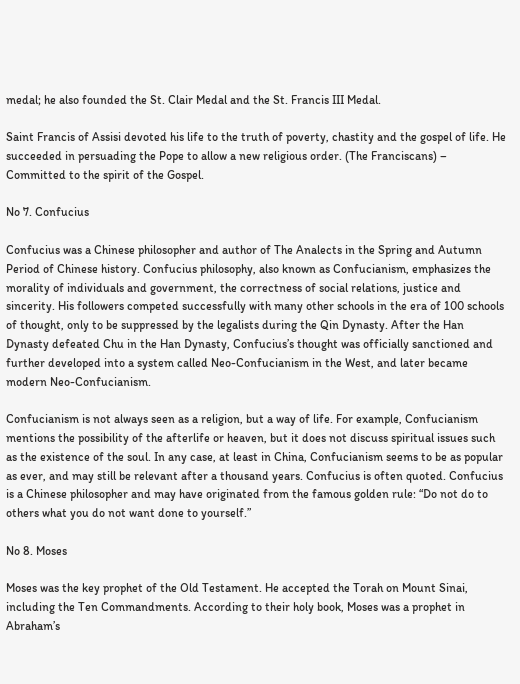medal; he also founded the St. Clair Medal and the St. Francis III Medal.

Saint Francis of Assisi devoted his life to the truth of poverty, chastity and the gospel of life. He succeeded in persuading the Pope to allow a new religious order. (The Franciscans) – Committed to the spirit of the Gospel.

No 7. Confucius

Confucius was a Chinese philosopher and author of The Analects in the Spring and Autumn Period of Chinese history. Confucius philosophy, also known as Confucianism, emphasizes the morality of individuals and government, the correctness of social relations, justice and sincerity. His followers competed successfully with many other schools in the era of 100 schools of thought, only to be suppressed by the legalists during the Qin Dynasty. After the Han Dynasty defeated Chu in the Han Dynasty, Confucius’s thought was officially sanctioned and further developed into a system called Neo-Confucianism in the West, and later became modern Neo-Confucianism.

Confucianism is not always seen as a religion, but a way of life. For example, Confucianism mentions the possibility of the afterlife or heaven, but it does not discuss spiritual issues such as the existence of the soul. In any case, at least in China, Confucianism seems to be as popular as ever, and may still be relevant after a thousand years. Confucius is often quoted. Confucius is a Chinese philosopher and may have originated from the famous golden rule: “Do not do to others what you do not want done to yourself.”

No 8. Moses

Moses was the key prophet of the Old Testament. He accepted the Torah on Mount Sinai, including the Ten Commandments. According to their holy book, Moses was a prophet in Abraham’s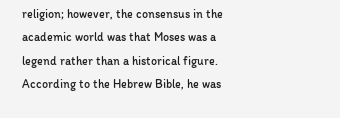religion; however, the consensus in the academic world was that Moses was a legend rather than a historical figure. According to the Hebrew Bible, he was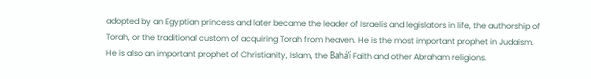adopted by an Egyptian princess and later became the leader of Israelis and legislators in life, the authorship of Torah, or the traditional custom of acquiring Torah from heaven. He is the most important prophet in Judaism. He is also an important prophet of Christianity, Islam, the Bahá’í Faith and other Abraham religions.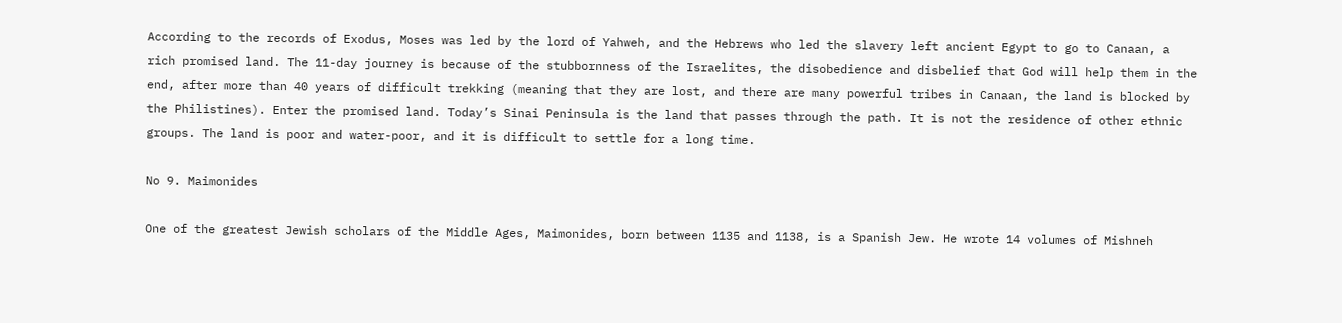According to the records of Exodus, Moses was led by the lord of Yahweh, and the Hebrews who led the slavery left ancient Egypt to go to Canaan, a rich promised land. The 11-day journey is because of the stubbornness of the Israelites, the disobedience and disbelief that God will help them in the end, after more than 40 years of difficult trekking (meaning that they are lost, and there are many powerful tribes in Canaan, the land is blocked by the Philistines). Enter the promised land. Today’s Sinai Peninsula is the land that passes through the path. It is not the residence of other ethnic groups. The land is poor and water-poor, and it is difficult to settle for a long time.

No 9. Maimonides

One of the greatest Jewish scholars of the Middle Ages, Maimonides, born between 1135 and 1138, is a Spanish Jew. He wrote 14 volumes of Mishneh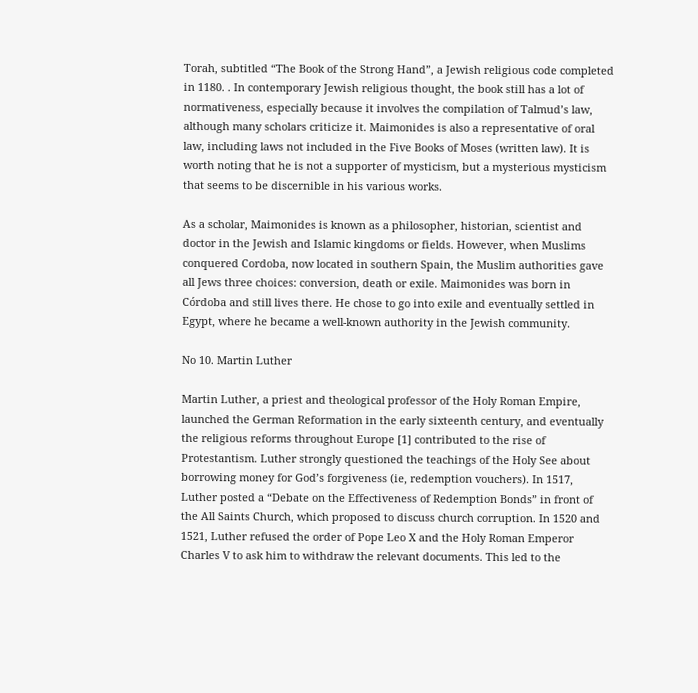Torah, subtitled “The Book of the Strong Hand”, a Jewish religious code completed in 1180. . In contemporary Jewish religious thought, the book still has a lot of normativeness, especially because it involves the compilation of Talmud’s law, although many scholars criticize it. Maimonides is also a representative of oral law, including laws not included in the Five Books of Moses (written law). It is worth noting that he is not a supporter of mysticism, but a mysterious mysticism that seems to be discernible in his various works.

As a scholar, Maimonides is known as a philosopher, historian, scientist and doctor in the Jewish and Islamic kingdoms or fields. However, when Muslims conquered Cordoba, now located in southern Spain, the Muslim authorities gave all Jews three choices: conversion, death or exile. Maimonides was born in Córdoba and still lives there. He chose to go into exile and eventually settled in Egypt, where he became a well-known authority in the Jewish community.

No 10. Martin Luther

Martin Luther, a priest and theological professor of the Holy Roman Empire, launched the German Reformation in the early sixteenth century, and eventually the religious reforms throughout Europe [1] contributed to the rise of Protestantism. Luther strongly questioned the teachings of the Holy See about borrowing money for God’s forgiveness (ie, redemption vouchers). In 1517, Luther posted a “Debate on the Effectiveness of Redemption Bonds” in front of the All Saints Church, which proposed to discuss church corruption. In 1520 and 1521, Luther refused the order of Pope Leo X and the Holy Roman Emperor Charles V to ask him to withdraw the relevant documents. This led to the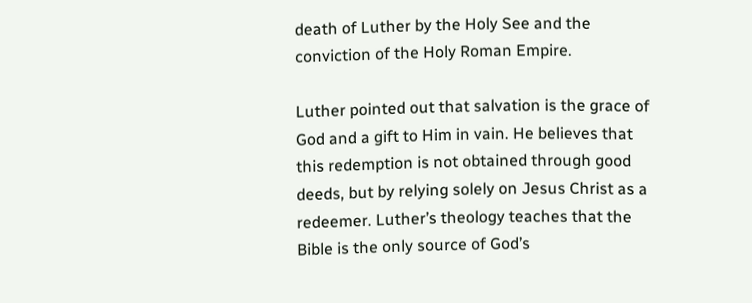death of Luther by the Holy See and the conviction of the Holy Roman Empire.

Luther pointed out that salvation is the grace of God and a gift to Him in vain. He believes that this redemption is not obtained through good deeds, but by relying solely on Jesus Christ as a redeemer. Luther’s theology teaches that the Bible is the only source of God’s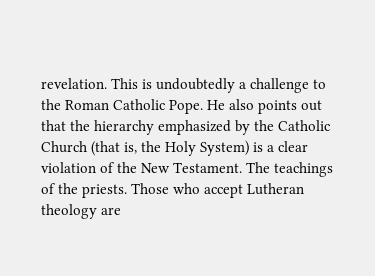revelation. This is undoubtedly a challenge to the Roman Catholic Pope. He also points out that the hierarchy emphasized by the Catholic Church (that is, the Holy System) is a clear violation of the New Testament. The teachings of the priests. Those who accept Lutheran theology are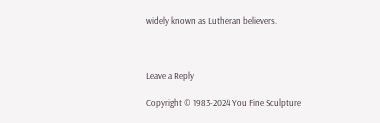widely known as Lutheran believers.



Leave a Reply

Copyright © 1983-2024 You Fine Sculpture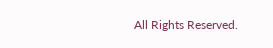All Rights Reserved.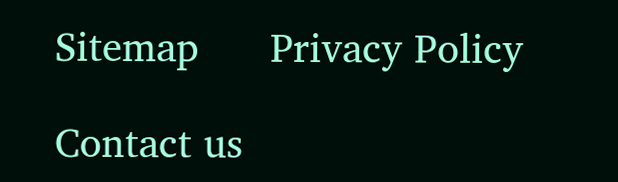Sitemap      Privacy Policy

Contact us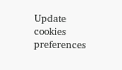Update cookies preferences